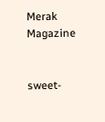Merak Magazine


sweet-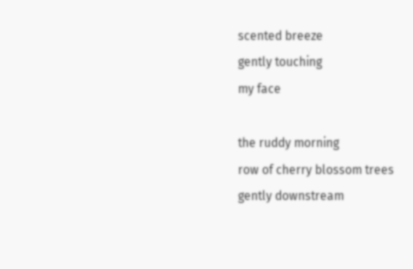scented breeze
gently touching
my face

the ruddy morning
row of cherry blossom trees
gently downstream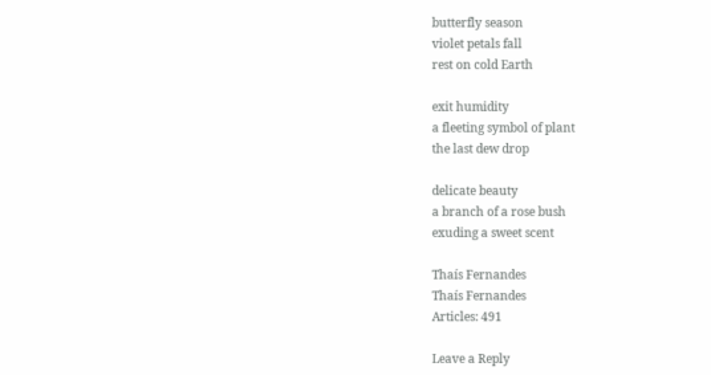butterfly season
violet petals fall
rest on cold Earth

exit humidity
a fleeting symbol of plant
the last dew drop

delicate beauty
a branch of a rose bush
exuding a sweet scent

Thaís Fernandes
Thaís Fernandes
Articles: 491

Leave a Reply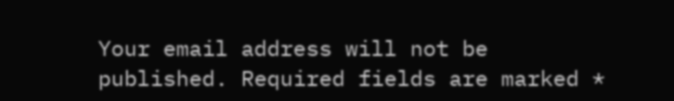Your email address will not be published. Required fields are marked *